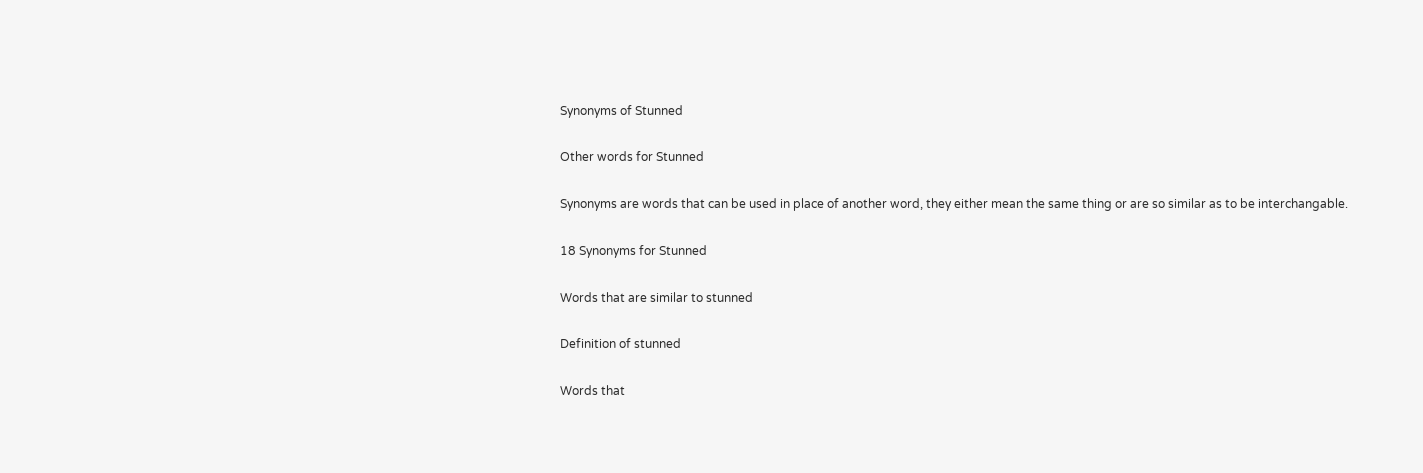Synonyms of Stunned

Other words for Stunned

Synonyms are words that can be used in place of another word, they either mean the same thing or are so similar as to be interchangable.

18 Synonyms for Stunned

Words that are similar to stunned

Definition of stunned

Words that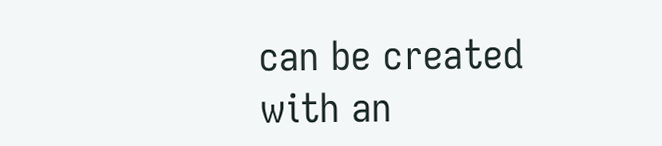can be created with an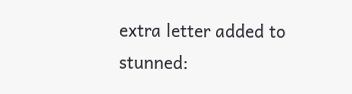extra letter added to stunned: